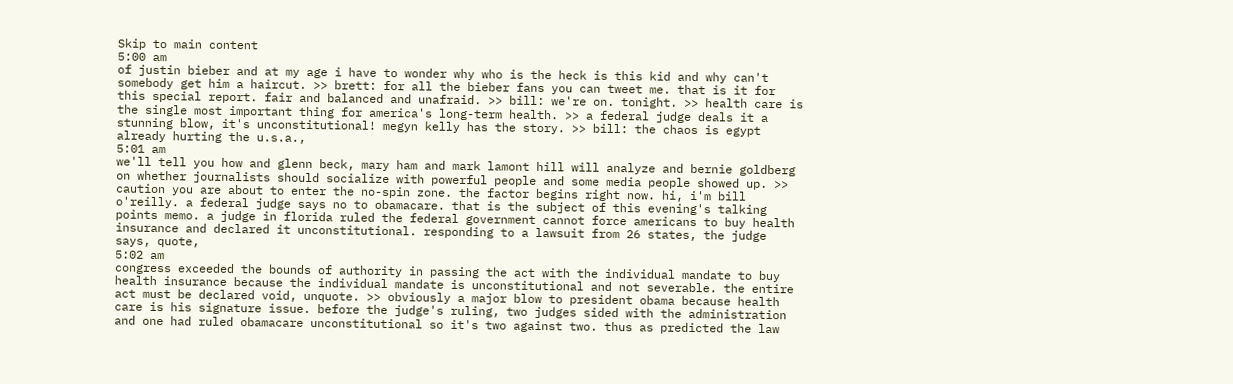Skip to main content
5:00 am
of justin bieber and at my age i have to wonder why who is the heck is this kid and why can't somebody get him a haircut. >> brett: for all the bieber fans you can tweet me. that is it for this special report. fair and balanced and unafraid. >> bill: we're on. tonight. >> health care is the single most important thing for america's long-term health. >> a federal judge deals it a stunning blow, it's unconstitutional! megyn kelly has the story. >> bill: the chaos is egypt already hurting the u.s.a.,
5:01 am
we'll tell you how and glenn beck, mary ham and mark lamont hill will analyze and bernie goldberg on whether journalists should socialize with powerful people and some media people showed up. >> caution you are about to enter the no-spin zone. the factor begins right now. hi, i'm bill o'reilly. a federal judge says no to obamacare. that is the subject of this evening's talking points memo. a judge in florida ruled the federal government cannot force americans to buy health insurance and declared it unconstitutional. responding to a lawsuit from 26 states, the judge says, quote,
5:02 am
congress exceeded the bounds of authority in passing the act with the individual mandate to buy health insurance because the individual mandate is unconstitutional and not severable. the entire act must be declared void, unquote. >> obviously a major blow to president obama because health care is his signature issue. before the judge's ruling, two judges sided with the administration and one had ruled obamacare unconstitutional so it's two against two. thus as predicted the law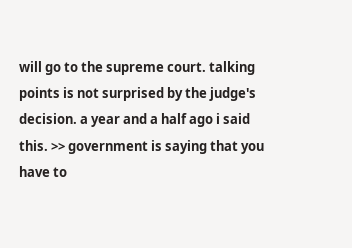will go to the supreme court. talking points is not surprised by the judge's decision. a year and a half ago i said this. >> government is saying that you have to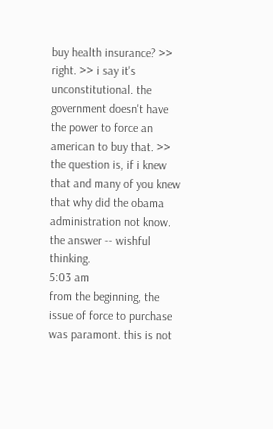buy health insurance? >> right. >> i say it's unconstitutional. the government doesn't have the power to force an american to buy that. >> the question is, if i knew that and many of you knew that why did the obama administration not know. the answer -- wishful thinking.
5:03 am
from the beginning, the issue of force to purchase was paramont. this is not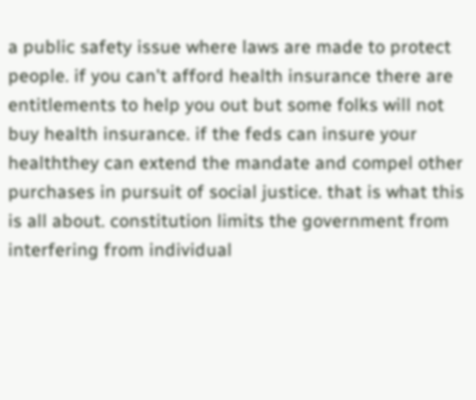a public safety issue where laws are made to protect people. if you can't afford health insurance there are entitlements to help you out but some folks will not buy health insurance. if the feds can insure your healththey can extend the mandate and compel other purchases in pursuit of social justice. that is what this is all about. constitution limits the government from interfering from individual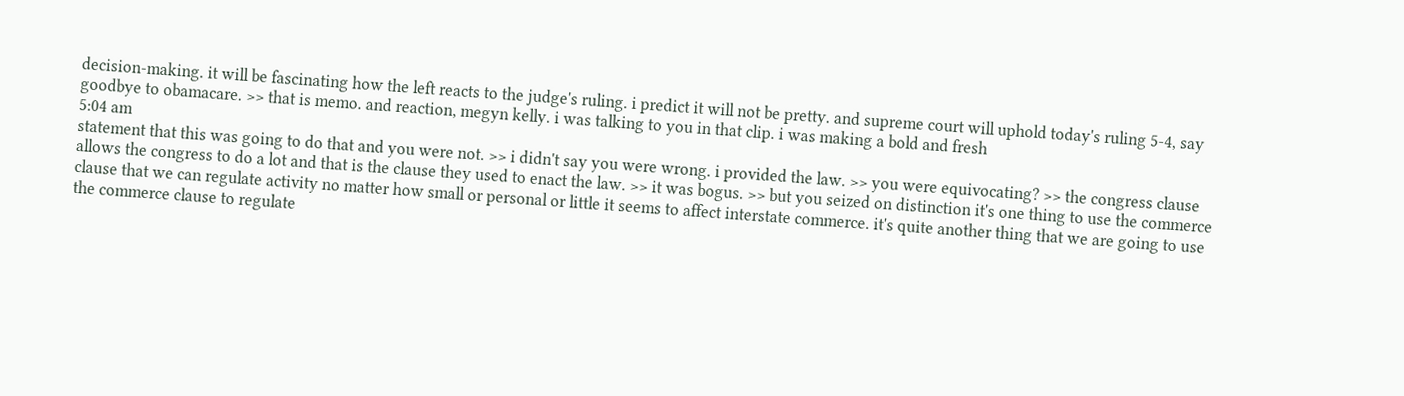decision-making. it will be fascinating how the left reacts to the judge's ruling. i predict it will not be pretty. and supreme court will uphold today's ruling 5-4, say goodbye to obamacare. >> that is memo. and reaction, megyn kelly. i was talking to you in that clip. i was making a bold and fresh
5:04 am
statement that this was going to do that and you were not. >> i didn't say you were wrong. i provided the law. >> you were equivocating? >> the congress clause allows the congress to do a lot and that is the clause they used to enact the law. >> it was bogus. >> but you seized on distinction it's one thing to use the commerce clause that we can regulate activity no matter how small or personal or little it seems to affect interstate commerce. it's quite another thing that we are going to use the commerce clause to regulate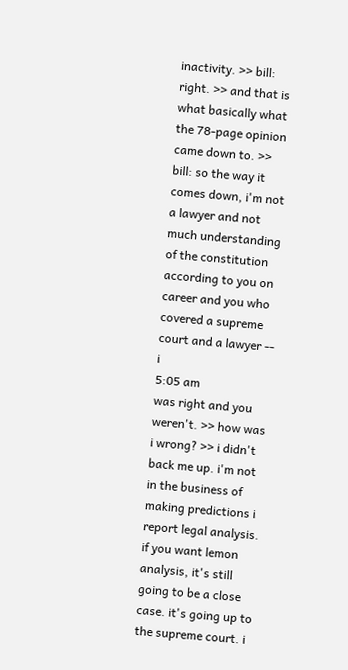inactivity. >> bill: right. >> and that is what basically what the 78-page opinion came down to. >> bill: so the way it comes down, i'm not a lawyer and not much understanding of the constitution according to you on career and you who covered a supreme court and a lawyer -- i
5:05 am
was right and you weren't. >> how was i wrong? >> i didn't back me up. i'm not in the business of making predictions i report legal analysis. if you want lemon analysis, it's still going to be a close case. it's going up to the supreme court. i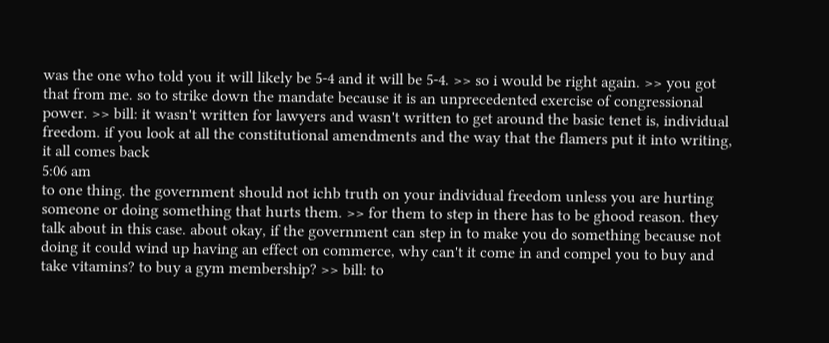was the one who told you it will likely be 5-4 and it will be 5-4. >> so i would be right again. >> you got that from me. so to strike down the mandate because it is an unprecedented exercise of congressional power. >> bill: it wasn't written for lawyers and wasn't written to get around the basic tenet is, individual freedom. if you look at all the constitutional amendments and the way that the flamers put it into writing, it all comes back
5:06 am
to one thing. the government should not ichb truth on your individual freedom unless you are hurting someone or doing something that hurts them. >> for them to step in there has to be ghood reason. they talk about in this case. about okay, if the government can step in to make you do something because not doing it could wind up having an effect on commerce, why can't it come in and compel you to buy and take vitamins? to buy a gym membership? >> bill: to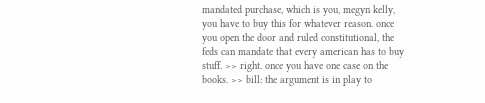mandated purchase, which is you, megyn kelly, you have to buy this for whatever reason. once you open the door and ruled constitutional, the feds can mandate that every american has to buy stuff. >> right. once you have one case on the books. >> bill: the argument is in play to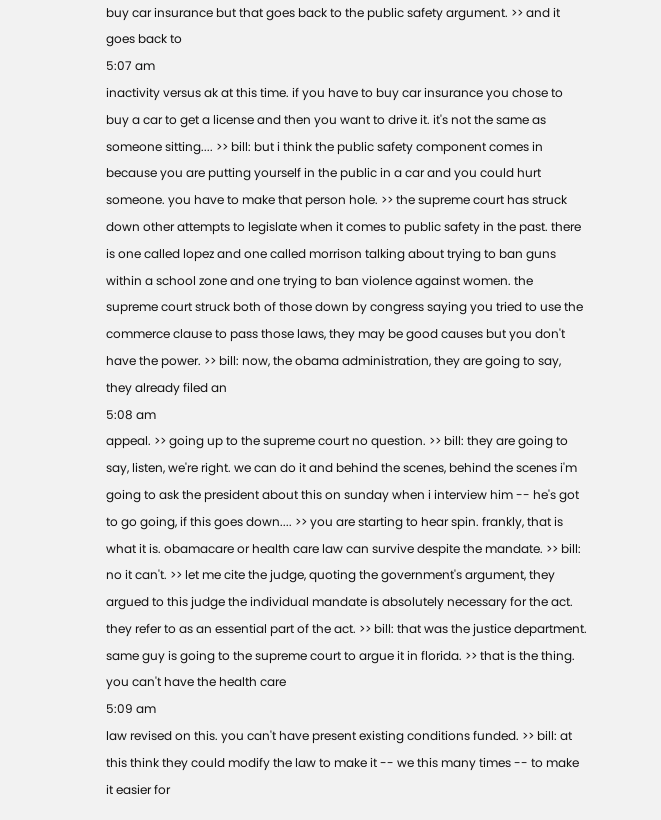buy car insurance but that goes back to the public safety argument. >> and it goes back to
5:07 am
inactivity versus ak at this time. if you have to buy car insurance you chose to buy a car to get a license and then you want to drive it. it's not the same as someone sitting.... >> bill: but i think the public safety component comes in because you are putting yourself in the public in a car and you could hurt someone. you have to make that person hole. >> the supreme court has struck down other attempts to legislate when it comes to public safety in the past. there is one called lopez and one called morrison talking about trying to ban guns within a school zone and one trying to ban violence against women. the supreme court struck both of those down by congress saying you tried to use the commerce clause to pass those laws, they may be good causes but you don't have the power. >> bill: now, the obama administration, they are going to say, they already filed an
5:08 am
appeal. >> going up to the supreme court no question. >> bill: they are going to say, listen, we're right. we can do it and behind the scenes, behind the scenes i'm going to ask the president about this on sunday when i interview him -- he's got to go going, if this goes down.... >> you are starting to hear spin. frankly, that is what it is. obamacare or health care law can survive despite the mandate. >> bill: no it can't. >> let me cite the judge, quoting the government's argument, they argued to this judge the individual mandate is absolutely necessary for the act. they refer to as an essential part of the act. >> bill: that was the justice department. same guy is going to the supreme court to argue it in florida. >> that is the thing. you can't have the health care
5:09 am
law revised on this. you can't have present existing conditions funded. >> bill: at this think they could modify the law to make it -- we this many times -- to make it easier for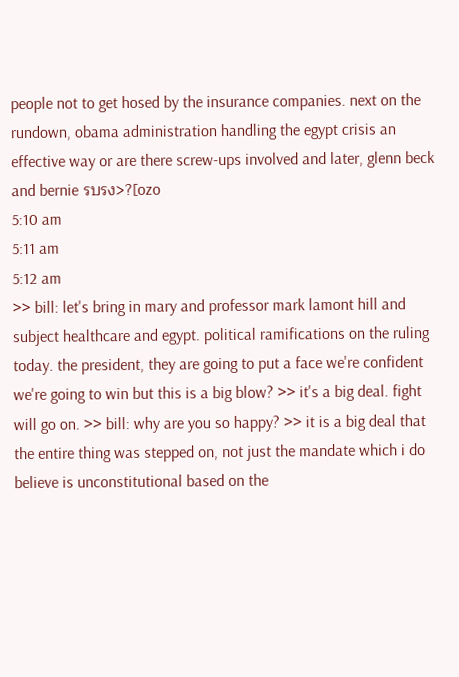people not to get hosed by the insurance companies. next on the rundown, obama administration handling the egypt crisis an effective way or are there screw-ups involved and later, glenn beck and bernie รบรง>?[ozo
5:10 am
5:11 am
5:12 am
>> bill: let's bring in mary and professor mark lamont hill and subject healthcare and egypt. political ramifications on the ruling today. the president, they are going to put a face we're confident we're going to win but this is a big blow? >> it's a big deal. fight will go on. >> bill: why are you so happy? >> it is a big deal that the entire thing was stepped on, not just the mandate which i do believe is unconstitutional based on the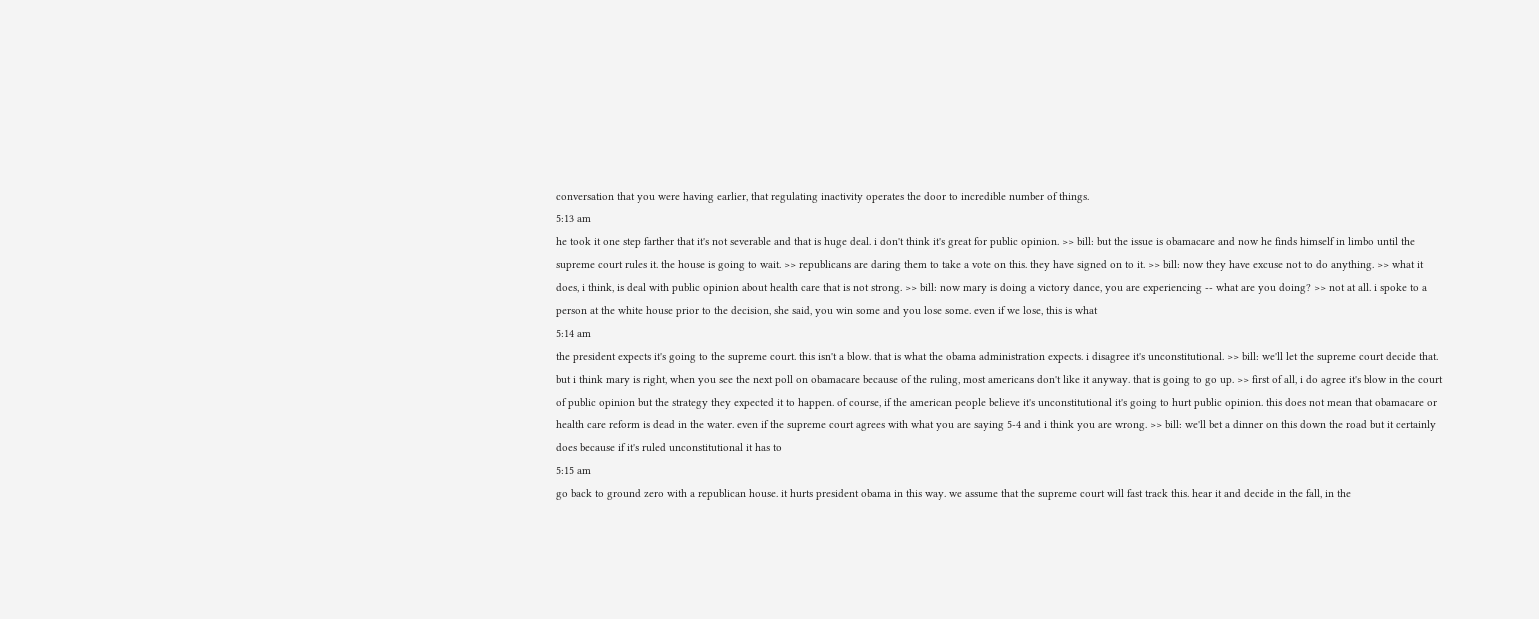conversation that you were having earlier, that regulating inactivity operates the door to incredible number of things.
5:13 am
he took it one step farther that it's not severable and that is huge deal. i don't think it's great for public opinion. >> bill: but the issue is obamacare and now he finds himself in limbo until the supreme court rules it. the house is going to wait. >> republicans are daring them to take a vote on this. they have signed on to it. >> bill: now they have excuse not to do anything. >> what it does, i think, is deal with public opinion about health care that is not strong. >> bill: now mary is doing a victory dance, you are experiencing -- what are you doing? >> not at all. i spoke to a person at the white house prior to the decision, she said, you win some and you lose some. even if we lose, this is what
5:14 am
the president expects it's going to the supreme court. this isn't a blow. that is what the obama administration expects. i disagree it's unconstitutional. >> bill: we'll let the supreme court decide that. but i think mary is right, when you see the next poll on obamacare because of the ruling, most americans don't like it anyway. that is going to go up. >> first of all, i do agree it's blow in the court of public opinion but the strategy they expected it to happen. of course, if the american people believe it's unconstitutional it's going to hurt public opinion. this does not mean that obamacare or health care reform is dead in the water. even if the supreme court agrees with what you are saying 5-4 and i think you are wrong. >> bill: we'll bet a dinner on this down the road but it certainly does because if it's ruled unconstitutional it has to
5:15 am
go back to ground zero with a republican house. it hurts president obama in this way. we assume that the supreme court will fast track this. hear it and decide in the fall, in the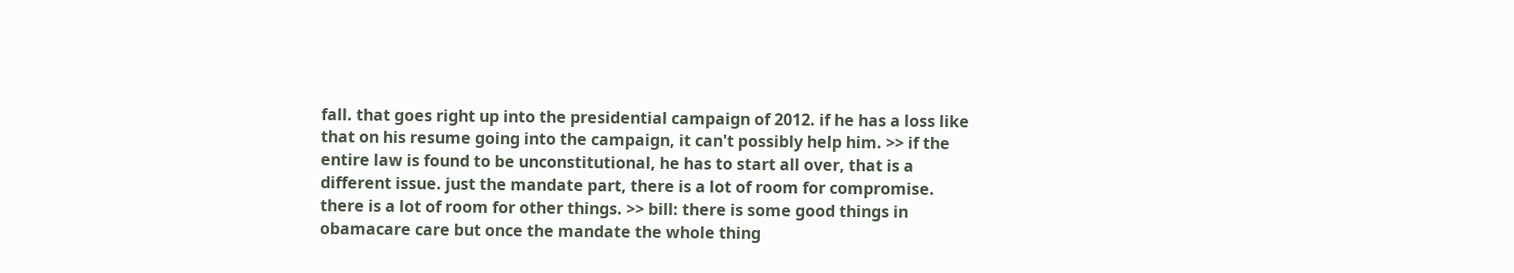fall. that goes right up into the presidential campaign of 2012. if he has a loss like that on his resume going into the campaign, it can't possibly help him. >> if the entire law is found to be unconstitutional, he has to start all over, that is a different issue. just the mandate part, there is a lot of room for compromise. there is a lot of room for other things. >> bill: there is some good things in obamacare care but once the mandate the whole thing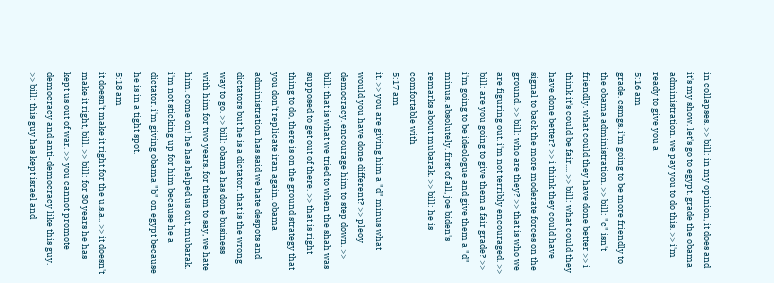in collapses. >> bill: in my opinion, it does and it's my show. let's go to egypt. grade the obama administration. we pay you to do this. >> i'm ready to give you a
5:16 am
grade. csmgs. i'm going to be more friendly to the obama administration. >> bill: "c" isn't friendly. what could they have done better >> i think it's could be fair.... >> bill: what could they have done better? >> i think they could have signal to back the more moderate forces on the ground. >> bill: who are they? >> that is who we are figuring out. i'm not terribly encouraged. >> bill: are you going to give them a fair grade? >> i'm going to be ideologue and give them a "d" minus. absolutely. first of all, joe biden's remarks about mubarak. >> bill: he is comfortable with
5:17 am
it. >> you are giving him a "d" minus what would you have done different? >> pleoy democracy. encourage him to step down. >> bill: that is what we tried to when the shah was supposed to get out of there. >> that is right thing to do, there is on the ground strategy that you don't replicate iran again. obama administration has said we hate despots and dictators but he is a dictator. that is the wrong way to go. >> bill: obama has done business with him for two years. for them to say, we hate him. come on! he has helped us out, mubarak. i'm not sticking up for him because he a dictator. i'm giving obama "b" on egypt because he is in a tight spot.
5:18 am
it doesn't make it right for the u.s.a.. >> it doesn't make it right, bill. >> bill: for 30 years he has kept us out of war. >> you cannot promote democracy and anti-democracy like this guy. >> bill: this guy has kept israel and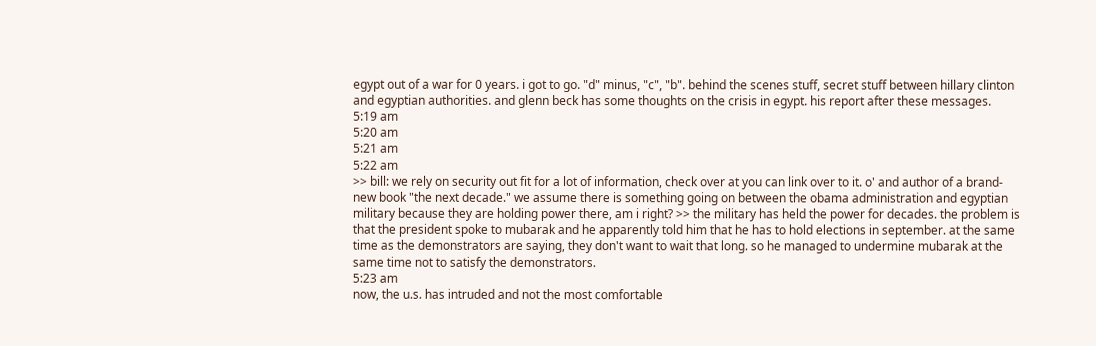egypt out of a war for 0 years. i got to go. "d" minus, "c", "b". behind the scenes stuff, secret stuff between hillary clinton and egyptian authorities. and glenn beck has some thoughts on the crisis in egypt. his report after these messages.
5:19 am
5:20 am
5:21 am
5:22 am
>> bill: we rely on security out fit for a lot of information, check over at you can link over to it. o' and author of a brand-new book "the next decade." we assume there is something going on between the obama administration and egyptian military because they are holding power there, am i right? >> the military has held the power for decades. the problem is that the president spoke to mubarak and he apparently told him that he has to hold elections in september. at the same time as the demonstrators are saying, they don't want to wait that long. so he managed to undermine mubarak at the same time not to satisfy the demonstrators.
5:23 am
now, the u.s. has intruded and not the most comfortable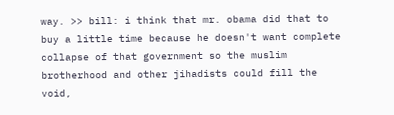way. >> bill: i think that mr. obama did that to buy a little time because he doesn't want complete collapse of that government so the muslim brotherhood and other jihadists could fill the void,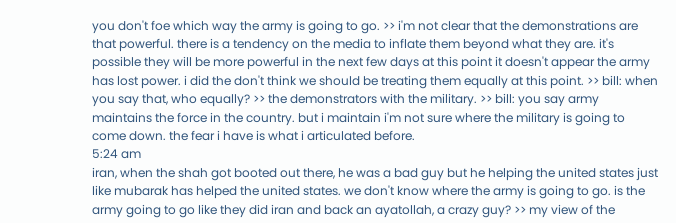you don't foe which way the army is going to go. >> i'm not clear that the demonstrations are that powerful. there is a tendency on the media to inflate them beyond what they are. it's possible they will be more powerful in the next few days at this point it doesn't appear the army has lost power. i did the don't think we should be treating them equally at this point. >> bill: when you say that, who equally? >> the demonstrators with the military. >> bill: you say army maintains the force in the country. but i maintain i'm not sure where the military is going to come down. the fear i have is what i articulated before.
5:24 am
iran, when the shah got booted out there, he was a bad guy but he helping the united states just like mubarak has helped the united states. we don't know where the army is going to go. is the army going to go like they did iran and back an ayatollah, a crazy guy? >> my view of the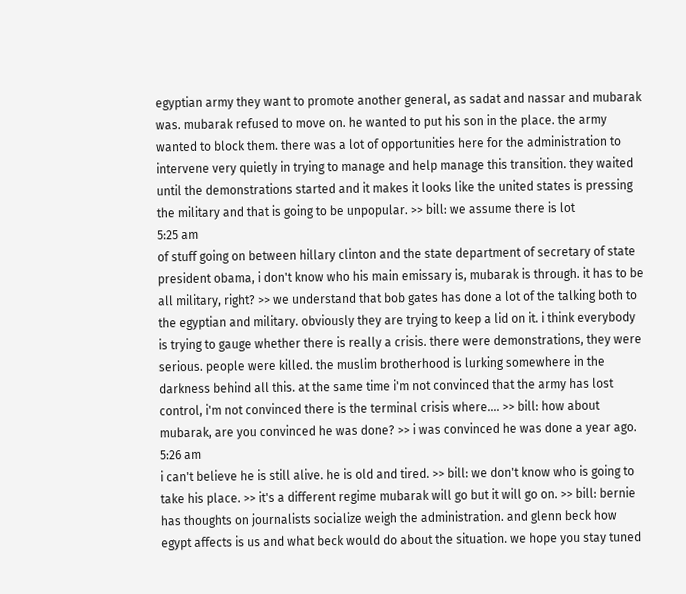egyptian army they want to promote another general, as sadat and nassar and mubarak was. mubarak refused to move on. he wanted to put his son in the place. the army wanted to block them. there was a lot of opportunities here for the administration to intervene very quietly in trying to manage and help manage this transition. they waited until the demonstrations started and it makes it looks like the united states is pressing the military and that is going to be unpopular. >> bill: we assume there is lot
5:25 am
of stuff going on between hillary clinton and the state department of secretary of state president obama, i don't know who his main emissary is, mubarak is through. it has to be all military, right? >> we understand that bob gates has done a lot of the talking both to the egyptian and military. obviously they are trying to keep a lid on it. i think everybody is trying to gauge whether there is really a crisis. there were demonstrations, they were serious. people were killed. the muslim brotherhood is lurking somewhere in the darkness behind all this. at the same time i'm not convinced that the army has lost control, i'm not convinced there is the terminal crisis where.... >> bill: how about mubarak, are you convinced he was done? >> i was convinced he was done a year ago.
5:26 am
i can't believe he is still alive. he is old and tired. >> bill: we don't know who is going to take his place. >> it's a different regime mubarak will go but it will go on. >> bill: bernie has thoughts on journalists socialize weigh the administration. and glenn beck how egypt affects is us and what beck would do about the situation. we hope you stay tuned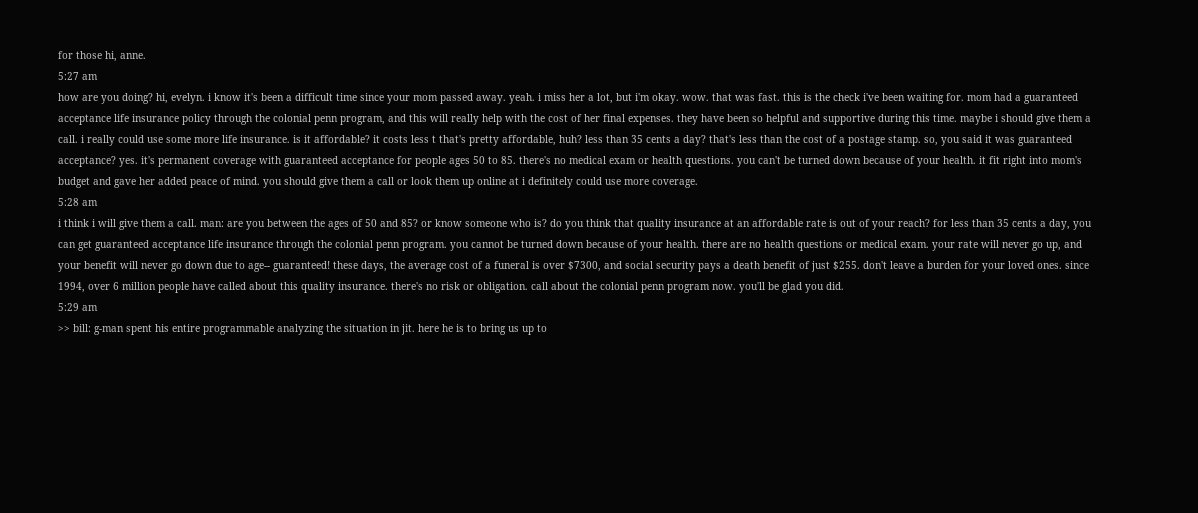for those hi, anne.
5:27 am
how are you doing? hi, evelyn. i know it's been a difficult time since your mom passed away. yeah. i miss her a lot, but i'm okay. wow. that was fast. this is the check i've been waiting for. mom had a guaranteed acceptance life insurance policy through the colonial penn program, and this will really help with the cost of her final expenses. they have been so helpful and supportive during this time. maybe i should give them a call. i really could use some more life insurance. is it affordable? it costs less t that's pretty affordable, huh? less than 35 cents a day? that's less than the cost of a postage stamp. so, you said it was guaranteed acceptance? yes. it's permanent coverage with guaranteed acceptance for people ages 50 to 85. there's no medical exam or health questions. you can't be turned down because of your health. it fit right into mom's budget and gave her added peace of mind. you should give them a call or look them up online at i definitely could use more coverage.
5:28 am
i think i will give them a call. man: are you between the ages of 50 and 85? or know someone who is? do you think that quality insurance at an affordable rate is out of your reach? for less than 35 cents a day, you can get guaranteed acceptance life insurance through the colonial penn program. you cannot be turned down because of your health. there are no health questions or medical exam. your rate will never go up, and your benefit will never go down due to age-- guaranteed! these days, the average cost of a funeral is over $7300, and social security pays a death benefit of just $255. don't leave a burden for your loved ones. since 1994, over 6 million people have called about this quality insurance. there's no risk or obligation. call about the colonial penn program now. you'll be glad you did.
5:29 am
>> bill: g-man spent his entire programmable analyzing the situation in jit. here he is to bring us up to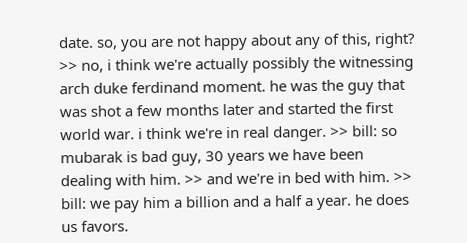date. so, you are not happy about any of this, right? >> no, i think we're actually possibly the witnessing arch duke ferdinand moment. he was the guy that was shot a few months later and started the first world war. i think we're in real danger. >> bill: so mubarak is bad guy, 30 years we have been dealing with him. >> and we're in bed with him. >> bill: we pay him a billion and a half a year. he does us favors.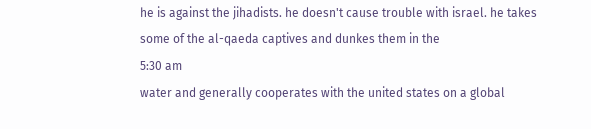he is against the jihadists. he doesn't cause trouble with israel. he takes some of the al-qaeda captives and dunkes them in the
5:30 am
water and generally cooperates with the united states on a global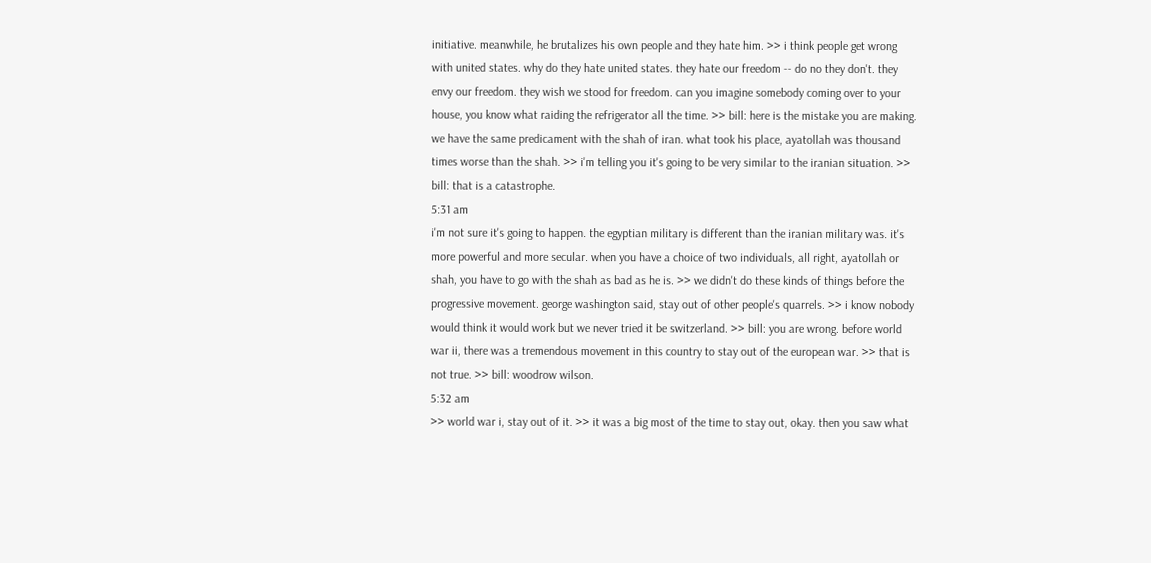initiative. meanwhile, he brutalizes his own people and they hate him. >> i think people get wrong with united states. why do they hate united states. they hate our freedom -- do no they don't. they envy our freedom. they wish we stood for freedom. can you imagine somebody coming over to your house, you know what raiding the refrigerator all the time. >> bill: here is the mistake you are making. we have the same predicament with the shah of iran. what took his place, ayatollah was thousand times worse than the shah. >> i'm telling you it's going to be very similar to the iranian situation. >> bill: that is a catastrophe.
5:31 am
i'm not sure it's going to happen. the egyptian military is different than the iranian military was. it's more powerful and more secular. when you have a choice of two individuals, all right, ayatollah or shah, you have to go with the shah as bad as he is. >> we didn't do these kinds of things before the progressive movement. george washington said, stay out of other people's quarrels. >> i know nobody would think it would work but we never tried it be switzerland. >> bill: you are wrong. before world war ii, there was a tremendous movement in this country to stay out of the european war. >> that is not true. >> bill: woodrow wilson.
5:32 am
>> world war i, stay out of it. >> it was a big most of the time to stay out, okay. then you saw what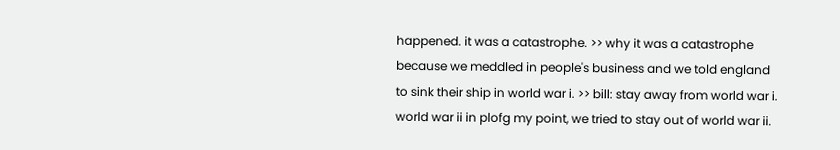happened. it was a catastrophe. >> why it was a catastrophe because we meddled in people's business and we told england to sink their ship in world war i. >> bill: stay away from world war i. world war ii in plofg my point, we tried to stay out of world war ii.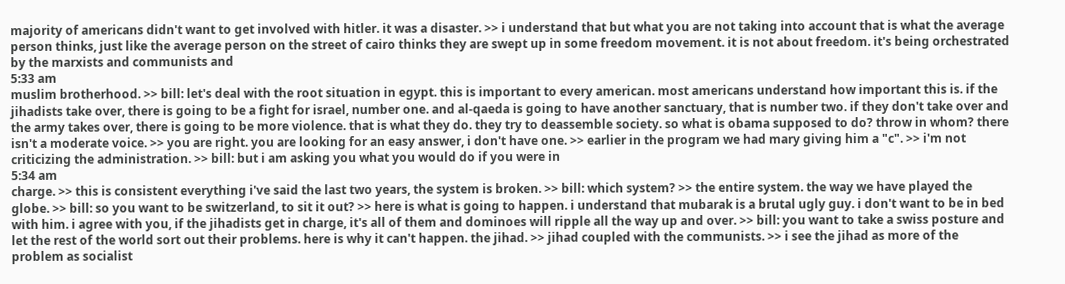majority of americans didn't want to get involved with hitler. it was a disaster. >> i understand that but what you are not taking into account that is what the average person thinks, just like the average person on the street of cairo thinks they are swept up in some freedom movement. it is not about freedom. it's being orchestrated by the marxists and communists and
5:33 am
muslim brotherhood. >> bill: let's deal with the root situation in egypt. this is important to every american. most americans understand how important this is. if the jihadists take over, there is going to be a fight for israel, number one. and al-qaeda is going to have another sanctuary, that is number two. if they don't take over and the army takes over, there is going to be more violence. that is what they do. they try to deassemble society. so what is obama supposed to do? throw in whom? there isn't a moderate voice. >> you are right. you are looking for an easy answer, i don't have one. >> earlier in the program we had mary giving him a "c". >> i'm not criticizing the administration. >> bill: but i am asking you what you would do if you were in
5:34 am
charge. >> this is consistent everything i've said the last two years, the system is broken. >> bill: which system? >> the entire system. the way we have played the globe. >> bill: so you want to be switzerland, to sit it out? >> here is what is going to happen. i understand that mubarak is a brutal ugly guy. i don't want to be in bed with him. i agree with you, if the jihadists get in charge, it's all of them and dominoes will ripple all the way up and over. >> bill: you want to take a swiss posture and let the rest of the world sort out their problems. here is why it can't happen. the jihad. >> jihad coupled with the communists. >> i see the jihad as more of the problem as socialist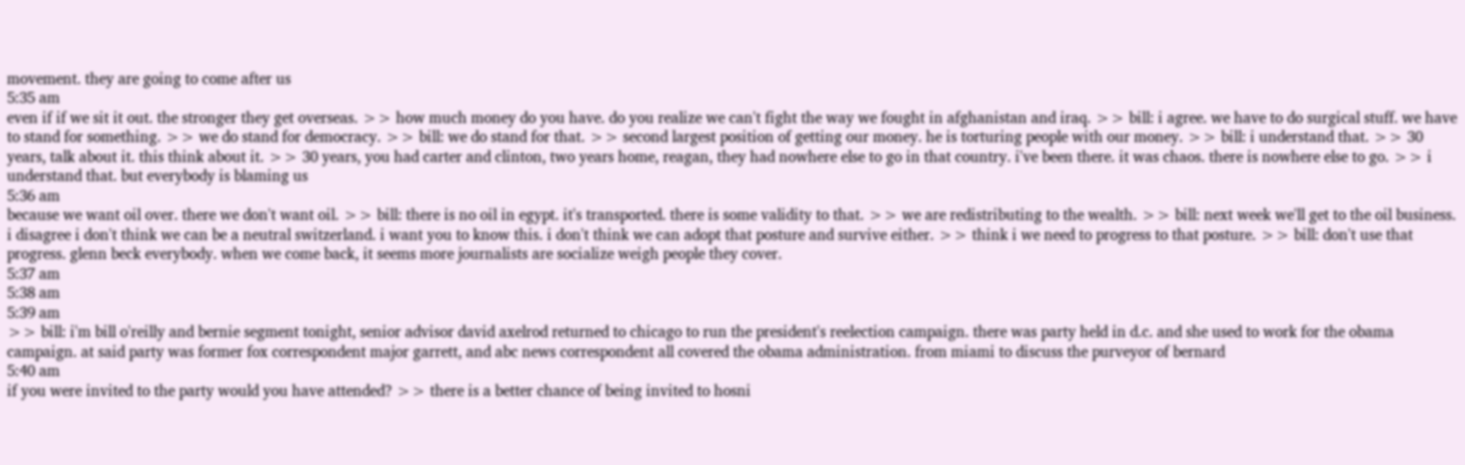movement. they are going to come after us
5:35 am
even if if we sit it out. the stronger they get overseas. >> how much money do you have. do you realize we can't fight the way we fought in afghanistan and iraq. >> bill: i agree. we have to do surgical stuff. we have to stand for something. >> we do stand for democracy. >> bill: we do stand for that. >> second largest position of getting our money. he is torturing people with our money. >> bill: i understand that. >> 30 years, talk about it. this think about it. >> 30 years, you had carter and clinton, two years home, reagan, they had nowhere else to go in that country. i've been there. it was chaos. there is nowhere else to go. >> i understand that. but everybody is blaming us
5:36 am
because we want oil over. there we don't want oil. >> bill: there is no oil in egypt. it's transported. there is some validity to that. >> we are redistributing to the wealth. >> bill: next week we'll get to the oil business. i disagree i don't think we can be a neutral switzerland. i want you to know this. i don't think we can adopt that posture and survive either. >> think i we need to progress to that posture. >> bill: don't use that progress. glenn beck everybody. when we come back, it seems more journalists are socialize weigh people they cover.
5:37 am
5:38 am
5:39 am
>> bill: i'm bill o'reilly and bernie segment tonight, senior advisor david axelrod returned to chicago to run the president's reelection campaign. there was party held in d.c. and she used to work for the obama campaign. at said party was former fox correspondent major garrett, and abc news correspondent all covered the obama administration. from miami to discuss the purveyor of bernard
5:40 am
if you were invited to the party would you have attended? >> there is a better chance of being invited to hosni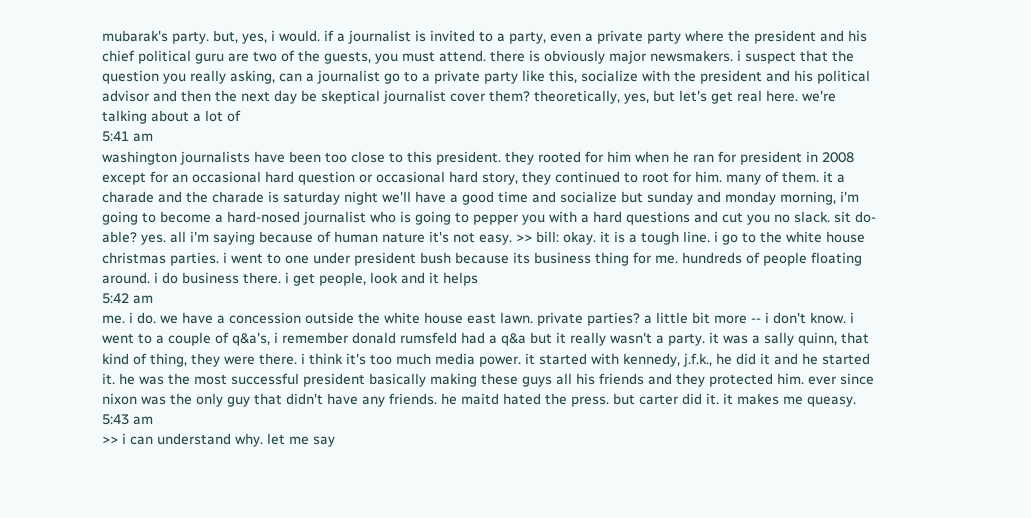mubarak's party. but, yes, i would. if a journalist is invited to a party, even a private party where the president and his chief political guru are two of the guests, you must attend. there is obviously major newsmakers. i suspect that the question you really asking, can a journalist go to a private party like this, socialize with the president and his political advisor and then the next day be skeptical journalist cover them? theoretically, yes, but let's get real here. we're talking about a lot of
5:41 am
washington journalists have been too close to this president. they rooted for him when he ran for president in 2008 except for an occasional hard question or occasional hard story, they continued to root for him. many of them. it a charade and the charade is saturday night we'll have a good time and socialize but sunday and monday morning, i'm going to become a hard-nosed journalist who is going to pepper you with a hard questions and cut you no slack. sit do-able? yes. all i'm saying because of human nature it's not easy. >> bill: okay. it is a tough line. i go to the white house christmas parties. i went to one under president bush because its business thing for me. hundreds of people floating around. i do business there. i get people, look and it helps
5:42 am
me. i do. we have a concession outside the white house east lawn. private parties? a little bit more -- i don't know. i went to a couple of q&a's, i remember donald rumsfeld had a q&a but it really wasn't a party. it was a sally quinn, that kind of thing, they were there. i think it's too much media power. it started with kennedy, j.f.k., he did it and he started it. he was the most successful president basically making these guys all his friends and they protected him. ever since nixon was the only guy that didn't have any friends. he maitd hated the press. but carter did it. it makes me queasy.
5:43 am
>> i can understand why. let me say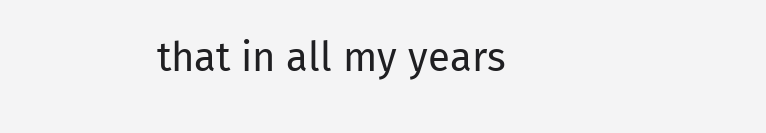that in all my years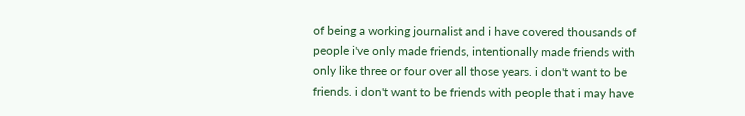of being a working journalist and i have covered thousands of people i've only made friends, intentionally made friends with only like three or four over all those years. i don't want to be friends. i don't want to be friends with people that i may have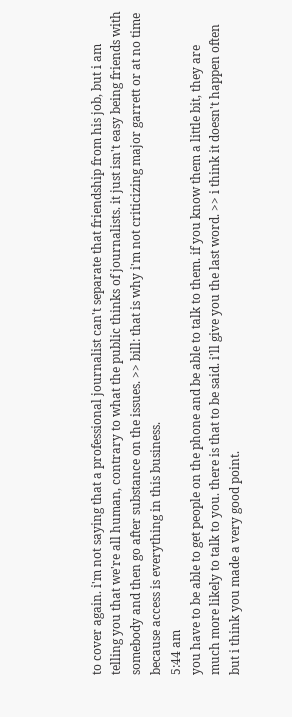to cover again. i'm not saying that a professional journalist can't separate that friendship from his job, but i am telling you that we're all human, contrary to what the public thinks of journalists. it just isn't easy being friends with somebody and then go after substance on the issues. >> bill: that is why i'm not criticizing major garrett or at no time because access is everything in this business.
5:44 am
you have to be able to get people on the phone and be able to talk to them. if you know them a little bit, they are much more likely to talk to you. there is that to be said. i'll give you the last word. >> i think it doesn't happen often but i think you made a very good point.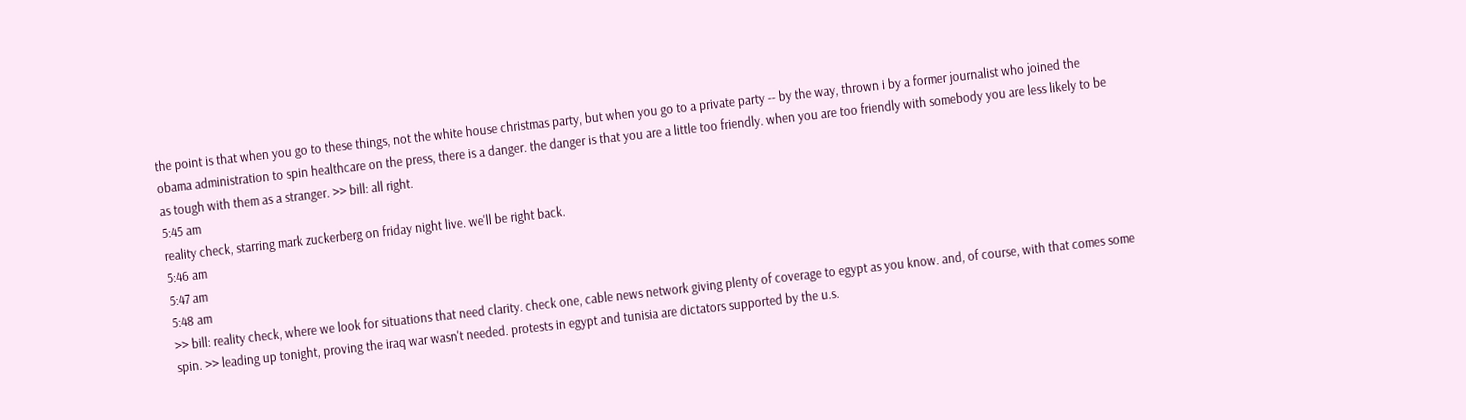the point is that when you go to these things, not the white house christmas party, but when you go to a private party -- by the way, thrown i by a former journalist who joined the obama administration to spin healthcare on the press, there is a danger. the danger is that you are a little too friendly. when you are too friendly with somebody you are less likely to be as tough with them as a stranger. >> bill: all right.
5:45 am
reality check, starring mark zuckerberg on friday night live. we'll be right back.
5:46 am
5:47 am
5:48 am
>> bill: reality check, where we look for situations that need clarity. check one, cable news network giving plenty of coverage to egypt as you know. and, of course, with that comes some spin. >> leading up tonight, proving the iraq war wasn't needed. protests in egypt and tunisia are dictators supported by the u.s.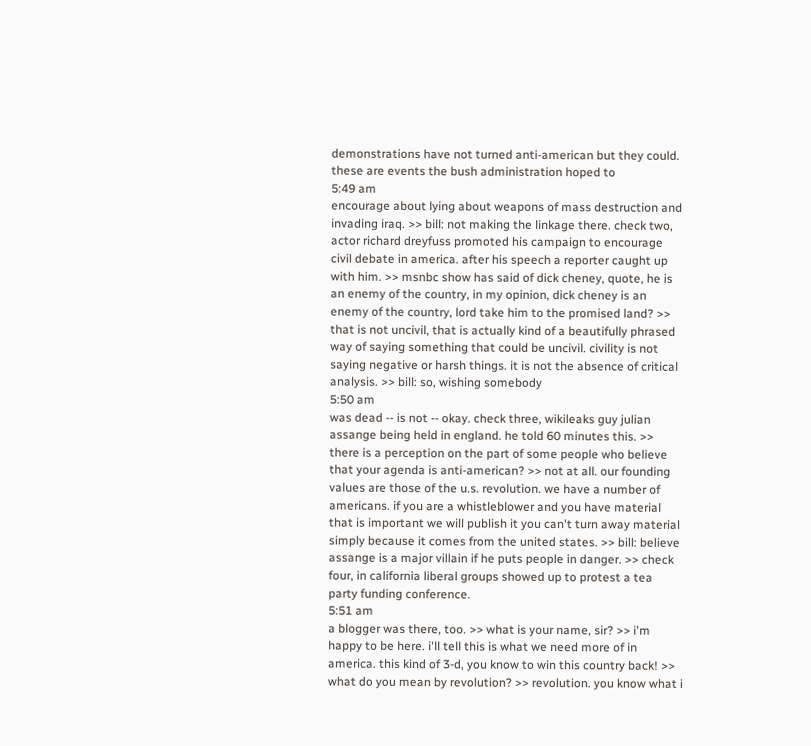demonstrations have not turned anti-american but they could. these are events the bush administration hoped to
5:49 am
encourage about lying about weapons of mass destruction and invading iraq. >> bill: not making the linkage there. check two, actor richard dreyfuss promoted his campaign to encourage civil debate in america. after his speech a reporter caught up with him. >> msnbc show has said of dick cheney, quote, he is an enemy of the country, in my opinion, dick cheney is an enemy of the country, lord take him to the promised land? >> that is not uncivil, that is actually kind of a beautifully phrased way of saying something that could be uncivil. civility is not saying negative or harsh things. it is not the absence of critical analysis. >> bill: so, wishing somebody
5:50 am
was dead -- is not -- okay. check three, wikileaks guy julian assange being held in england. he told 60 minutes this. >> there is a perception on the part of some people who believe that your agenda is anti-american? >> not at all. our founding values are those of the u.s. revolution. we have a number of americans. if you are a whistleblower and you have material that is important we will publish it you can't turn away material simply because it comes from the united states. >> bill: believe assange is a major villain if he puts people in danger. >> check four, in california liberal groups showed up to protest a tea party funding conference.
5:51 am
a blogger was there, too. >> what is your name, sir? >> i'm happy to be here. i'll tell this is what we need more of in america. this kind of 3-d, you know to win this country back! >> what do you mean by revolution? >> revolution. you know what i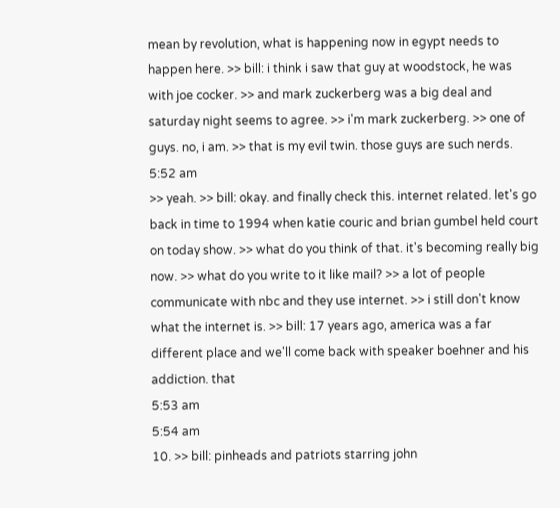mean by revolution, what is happening now in egypt needs to happen here. >> bill: i think i saw that guy at woodstock, he was with joe cocker. >> and mark zuckerberg was a big deal and saturday night seems to agree. >> i'm mark zuckerberg. >> one of guys. no, i am. >> that is my evil twin. those guys are such nerds.
5:52 am
>> yeah. >> bill: okay. and finally check this. internet related. let's go back in time to 1994 when katie couric and brian gumbel held court on today show. >> what do you think of that. it's becoming really big now. >> what do you write to it like mail? >> a lot of people communicate with nbc and they use internet. >> i still don't know what the internet is. >> bill: 17 years ago, america was a far different place and we'll come back with speaker boehner and his addiction. that
5:53 am
5:54 am
10. >> bill: pinheads and patriots starring john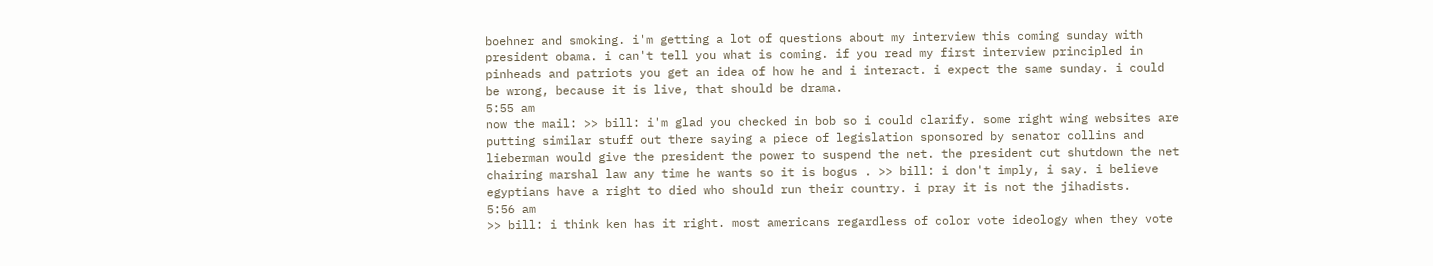boehner and smoking. i'm getting a lot of questions about my interview this coming sunday with president obama. i can't tell you what is coming. if you read my first interview principled in pinheads and patriots you get an idea of how he and i interact. i expect the same sunday. i could be wrong, because it is live, that should be drama.
5:55 am
now the mail: >> bill: i'm glad you checked in bob so i could clarify. some right wing websites are putting similar stuff out there saying a piece of legislation sponsored by senator collins and lieberman would give the president the power to suspend the net. the president cut shutdown the net chairing marshal law any time he wants so it is bogus . >> bill: i don't imply, i say. i believe egyptians have a right to died who should run their country. i pray it is not the jihadists.
5:56 am
>> bill: i think ken has it right. most americans regardless of color vote ideology when they vote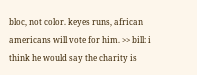bloc, not color. keyes runs, african americans will vote for him. >> bill: i think he would say the charity is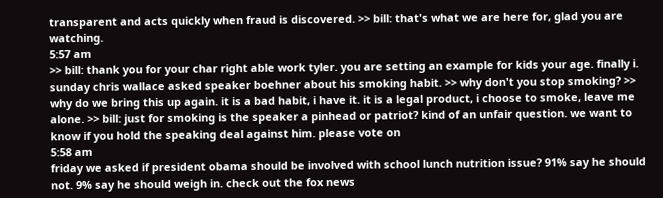transparent and acts quickly when fraud is discovered. >> bill: that's what we are here for, glad you are watching.
5:57 am
>> bill: thank you for your char right able work tyler. you are setting an example for kids your age. finally i. sunday chris wallace asked speaker boehner about his smoking habit. >> why don't you stop smoking? >> why do we bring this up again. it is a bad habit, i have it. it is a legal product, i choose to smoke, leave me alone. >> bill: just for smoking is the speaker a pinhead or patriot? kind of an unfair question. we want to know if you hold the speaking deal against him. please vote on
5:58 am
friday we asked if president obama should be involved with school lunch nutrition issue? 91% say he should not. 9% say he should weigh in. check out the fox news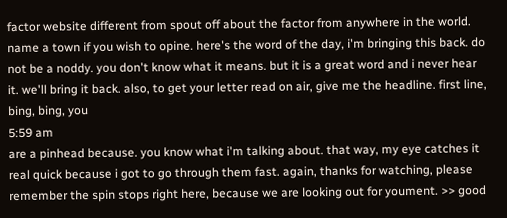factor website different from spout off about the factor from anywhere in the world. name a town if you wish to opine. here's the word of the day, i'm bringing this back. do not be a noddy. you don't know what it means. but it is a great word and i never hear it. we'll bring it back. also, to get your letter read on air, give me the headline. first line, bing, bing, you
5:59 am
are a pinhead because. you know what i'm talking about. that way, my eye catches it real quick because i got to go through them fast. again, thanks for watching, please remember the spin stops right here, because we are looking out for youment. >> good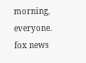morning, everyone. fox news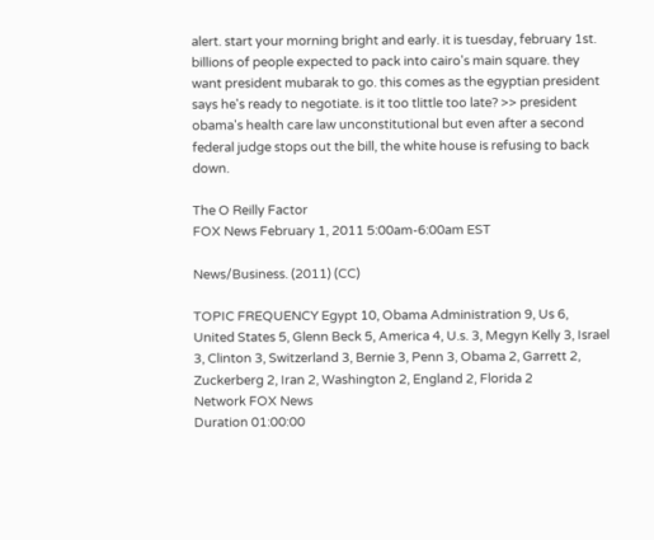alert. start your morning bright and early. it is tuesday, february 1st. billions of people expected to pack into cairo's main square. they want president mubarak to go. this comes as the egyptian president says he's ready to negotiate. is it too tlittle too late? >> president obama's health care law unconstitutional but even after a second federal judge stops out the bill, the white house is refusing to back down.

The O Reilly Factor
FOX News February 1, 2011 5:00am-6:00am EST

News/Business. (2011) (CC)

TOPIC FREQUENCY Egypt 10, Obama Administration 9, Us 6, United States 5, Glenn Beck 5, America 4, U.s. 3, Megyn Kelly 3, Israel 3, Clinton 3, Switzerland 3, Bernie 3, Penn 3, Obama 2, Garrett 2, Zuckerberg 2, Iran 2, Washington 2, England 2, Florida 2
Network FOX News
Duration 01:00:00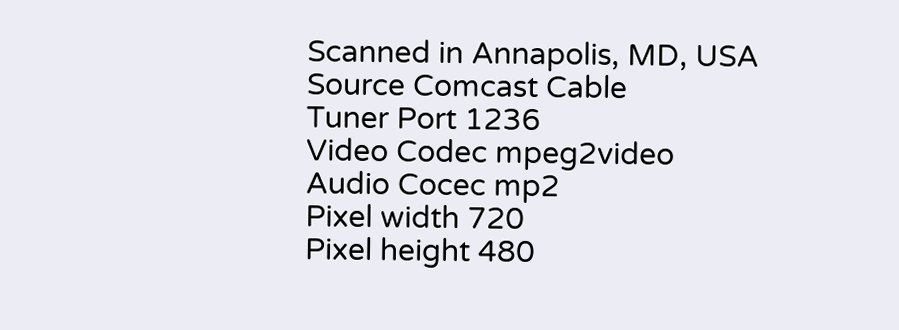Scanned in Annapolis, MD, USA
Source Comcast Cable
Tuner Port 1236
Video Codec mpeg2video
Audio Cocec mp2
Pixel width 720
Pixel height 480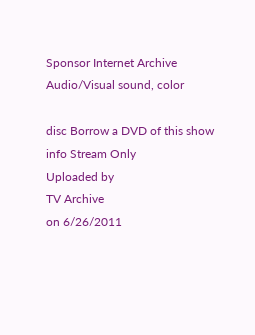Sponsor Internet Archive
Audio/Visual sound, color

disc Borrow a DVD of this show
info Stream Only
Uploaded by
TV Archive
on 6/26/2011